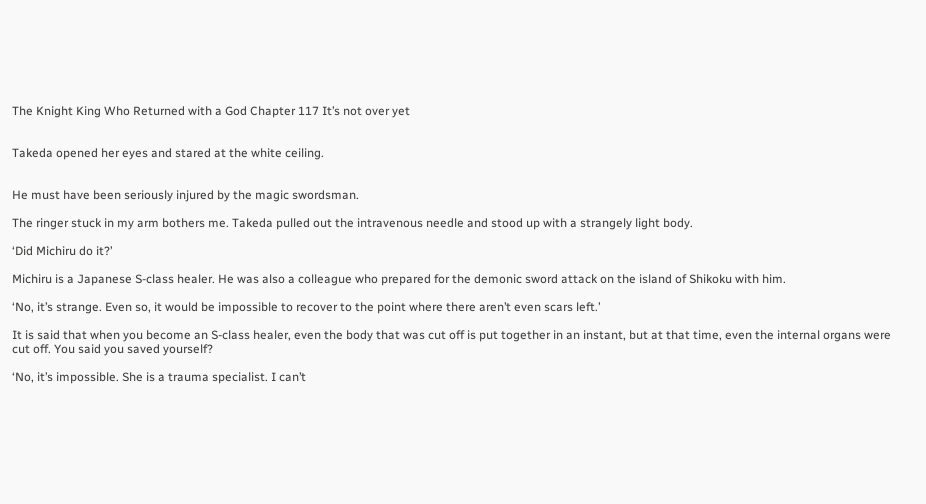The Knight King Who Returned with a God Chapter 117 It’s not over yet


Takeda opened her eyes and stared at the white ceiling.


He must have been seriously injured by the magic swordsman.

The ringer stuck in my arm bothers me. Takeda pulled out the intravenous needle and stood up with a strangely light body.

‘Did Michiru do it?’

Michiru is a Japanese S-class healer. He was also a colleague who prepared for the demonic sword attack on the island of Shikoku with him.

‘No, it’s strange. Even so, it would be impossible to recover to the point where there aren’t even scars left.’

It is said that when you become an S-class healer, even the body that was cut off is put together in an instant, but at that time, even the internal organs were cut off. You said you saved yourself?

‘No, it’s impossible. She is a trauma specialist. I can’t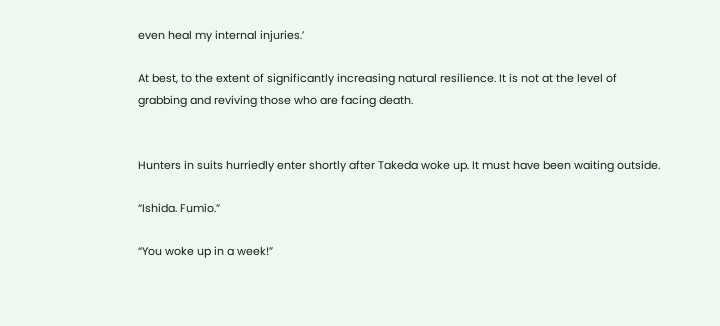even heal my internal injuries.’

At best, to the extent of significantly increasing natural resilience. It is not at the level of grabbing and reviving those who are facing death.


Hunters in suits hurriedly enter shortly after Takeda woke up. It must have been waiting outside.

“Ishida. Fumio.”

“You woke up in a week!”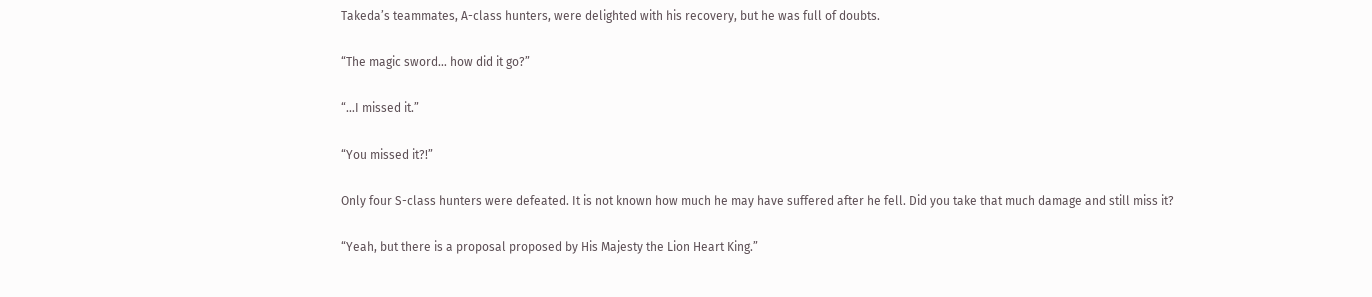Takeda’s teammates, A-class hunters, were delighted with his recovery, but he was full of doubts.

“The magic sword… how did it go?”

“…I missed it.”

“You missed it?!”

Only four S-class hunters were defeated. It is not known how much he may have suffered after he fell. Did you take that much damage and still miss it?

“Yeah, but there is a proposal proposed by His Majesty the Lion Heart King.”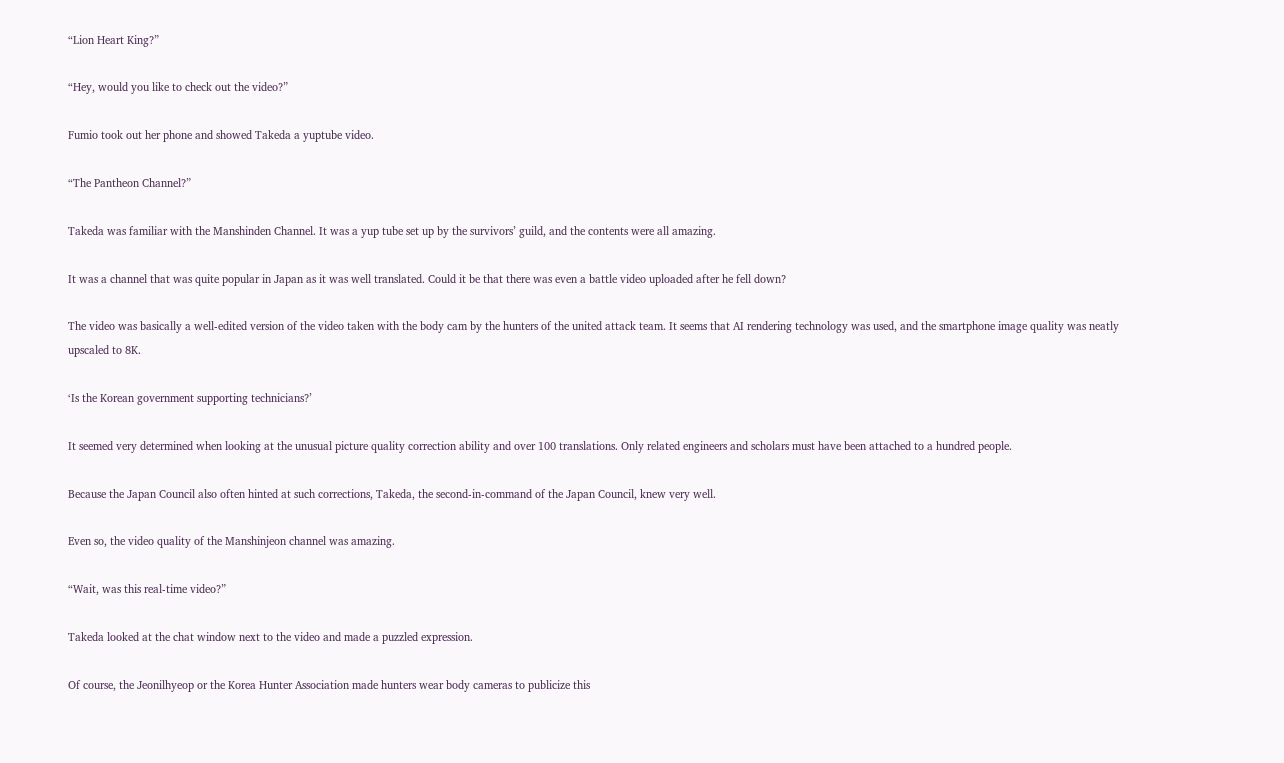“Lion Heart King?”

“Hey, would you like to check out the video?”

Fumio took out her phone and showed Takeda a yuptube video.

“The Pantheon Channel?”

Takeda was familiar with the Manshinden Channel. It was a yup tube set up by the survivors’ guild, and the contents were all amazing.

It was a channel that was quite popular in Japan as it was well translated. Could it be that there was even a battle video uploaded after he fell down?

The video was basically a well-edited version of the video taken with the body cam by the hunters of the united attack team. It seems that AI rendering technology was used, and the smartphone image quality was neatly upscaled to 8K.

‘Is the Korean government supporting technicians?’

It seemed very determined when looking at the unusual picture quality correction ability and over 100 translations. Only related engineers and scholars must have been attached to a hundred people.

Because the Japan Council also often hinted at such corrections, Takeda, the second-in-command of the Japan Council, knew very well.

Even so, the video quality of the Manshinjeon channel was amazing.

“Wait, was this real-time video?”

Takeda looked at the chat window next to the video and made a puzzled expression.

Of course, the Jeonilhyeop or the Korea Hunter Association made hunters wear body cameras to publicize this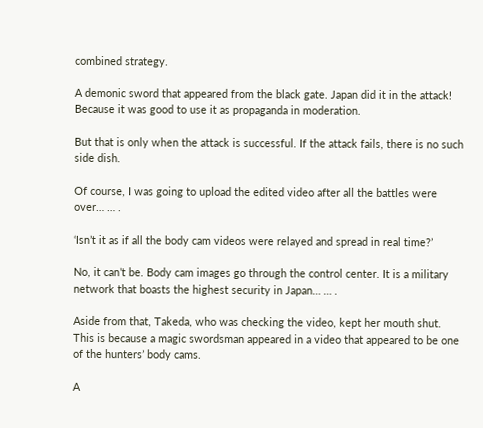combined strategy.

A demonic sword that appeared from the black gate. Japan did it in the attack! Because it was good to use it as propaganda in moderation.

But that is only when the attack is successful. If the attack fails, there is no such side dish.

Of course, I was going to upload the edited video after all the battles were over… … .

‘Isn’t it as if all the body cam videos were relayed and spread in real time?’

No, it can’t be. Body cam images go through the control center. It is a military network that boasts the highest security in Japan… … .

Aside from that, Takeda, who was checking the video, kept her mouth shut. This is because a magic swordsman appeared in a video that appeared to be one of the hunters’ body cams.

A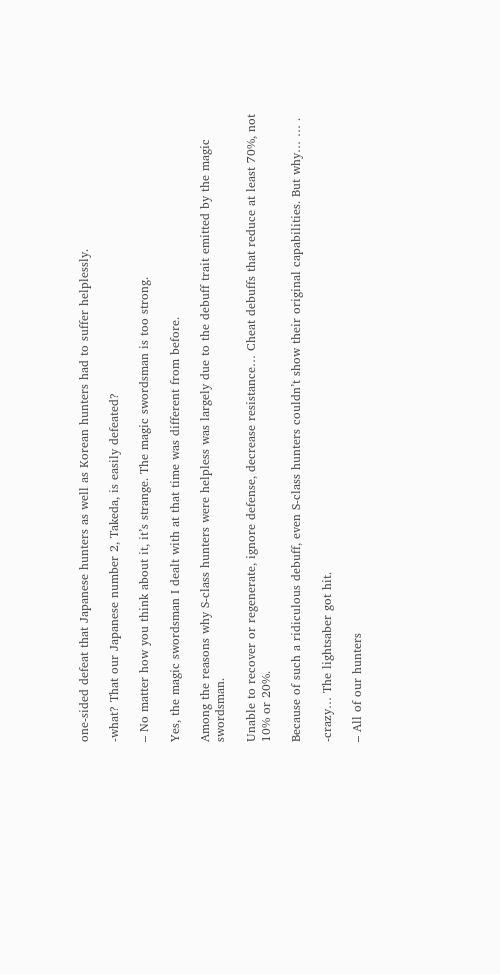one-sided defeat that Japanese hunters as well as Korean hunters had to suffer helplessly.

-what? That our Japanese number 2, Takeda, is easily defeated?

– No matter how you think about it, it’s strange. The magic swordsman is too strong.

Yes, the magic swordsman I dealt with at that time was different from before.

Among the reasons why S-class hunters were helpless was largely due to the debuff trait emitted by the magic swordsman.

Unable to recover or regenerate, ignore defense, decrease resistance… Cheat debuffs that reduce at least 70%, not 10% or 20%.

Because of such a ridiculous debuff, even S-class hunters couldn’t show their original capabilities. But why… … .

-crazy… The lightsaber got hit.

– All of our hunters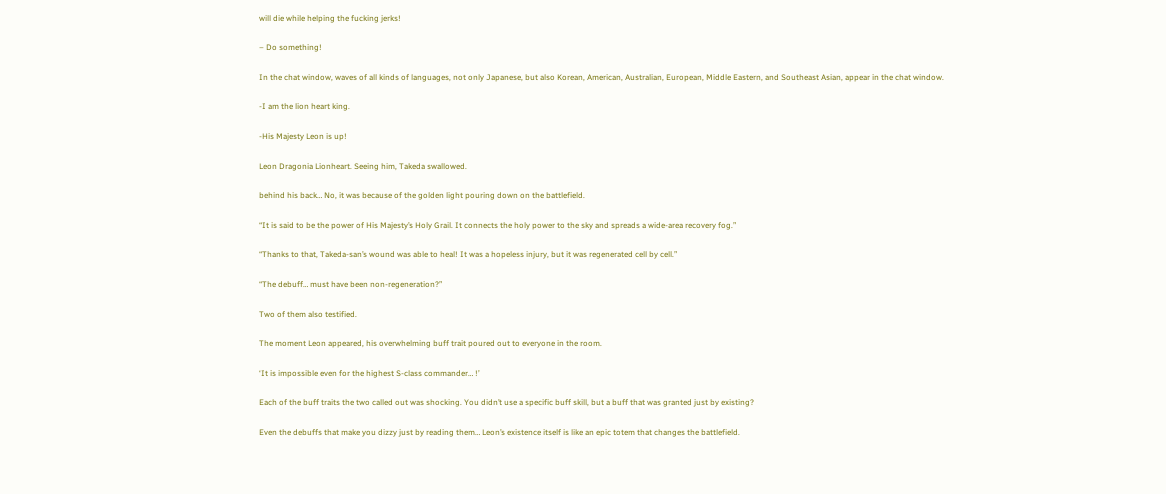will die while helping the fucking jerks!

– Do something!

In the chat window, waves of all kinds of languages, not only Japanese, but also Korean, American, Australian, European, Middle Eastern, and Southeast Asian, appear in the chat window.

-I am the lion heart king.

-His Majesty Leon is up!

Leon Dragonia Lionheart. Seeing him, Takeda swallowed.

behind his back… No, it was because of the golden light pouring down on the battlefield.

“It is said to be the power of His Majesty’s Holy Grail. It connects the holy power to the sky and spreads a wide-area recovery fog.”

“Thanks to that, Takeda-san’s wound was able to heal! It was a hopeless injury, but it was regenerated cell by cell.”

“The debuff… must have been non-regeneration?”

Two of them also testified.

The moment Leon appeared, his overwhelming buff trait poured out to everyone in the room.

‘It is impossible even for the highest S-class commander… !’

Each of the buff traits the two called out was shocking. You didn’t use a specific buff skill, but a buff that was granted just by existing?

Even the debuffs that make you dizzy just by reading them… Leon’s existence itself is like an epic totem that changes the battlefield.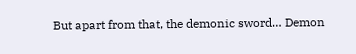But apart from that, the demonic sword… Demon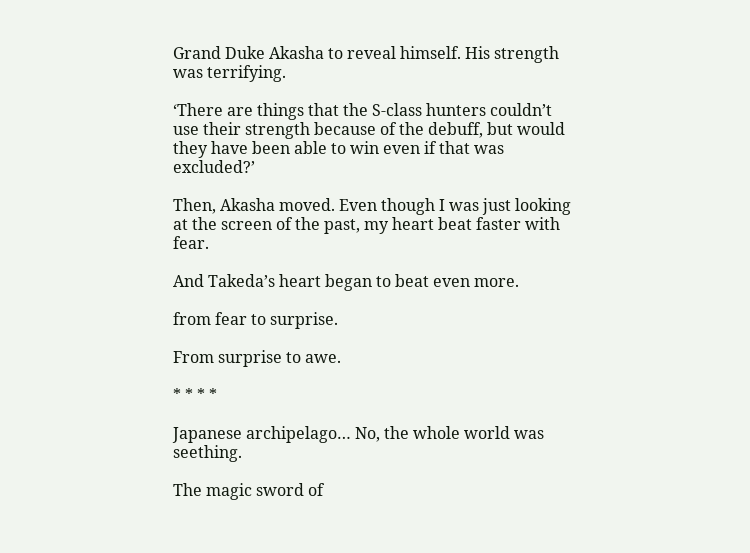Grand Duke Akasha to reveal himself. His strength was terrifying.

‘There are things that the S-class hunters couldn’t use their strength because of the debuff, but would they have been able to win even if that was excluded?’

Then, Akasha moved. Even though I was just looking at the screen of the past, my heart beat faster with fear.

And Takeda’s heart began to beat even more.

from fear to surprise.

From surprise to awe.

* * * *

Japanese archipelago… No, the whole world was seething.

The magic sword of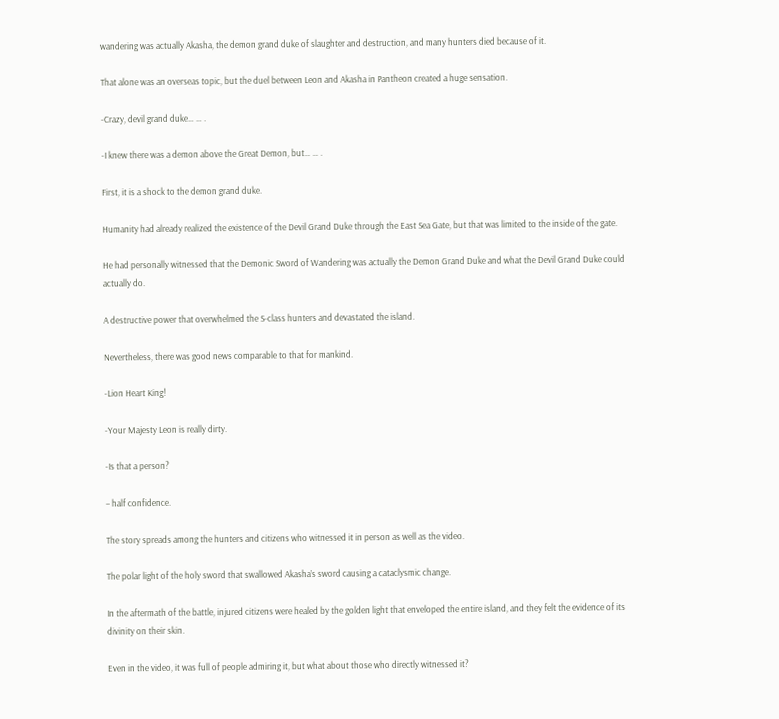wandering was actually Akasha, the demon grand duke of slaughter and destruction, and many hunters died because of it.

That alone was an overseas topic, but the duel between Leon and Akasha in Pantheon created a huge sensation.

-Crazy, devil grand duke… … .

-I knew there was a demon above the Great Demon, but… … .

First, it is a shock to the demon grand duke.

Humanity had already realized the existence of the Devil Grand Duke through the East Sea Gate, but that was limited to the inside of the gate.

He had personally witnessed that the Demonic Sword of Wandering was actually the Demon Grand Duke and what the Devil Grand Duke could actually do.

A destructive power that overwhelmed the S-class hunters and devastated the island.

Nevertheless, there was good news comparable to that for mankind.

-Lion Heart King!

-Your Majesty Leon is really dirty.

-Is that a person?

– half confidence.

The story spreads among the hunters and citizens who witnessed it in person as well as the video.

The polar light of the holy sword that swallowed Akasha’s sword causing a cataclysmic change.

In the aftermath of the battle, injured citizens were healed by the golden light that enveloped the entire island, and they felt the evidence of its divinity on their skin.

Even in the video, it was full of people admiring it, but what about those who directly witnessed it?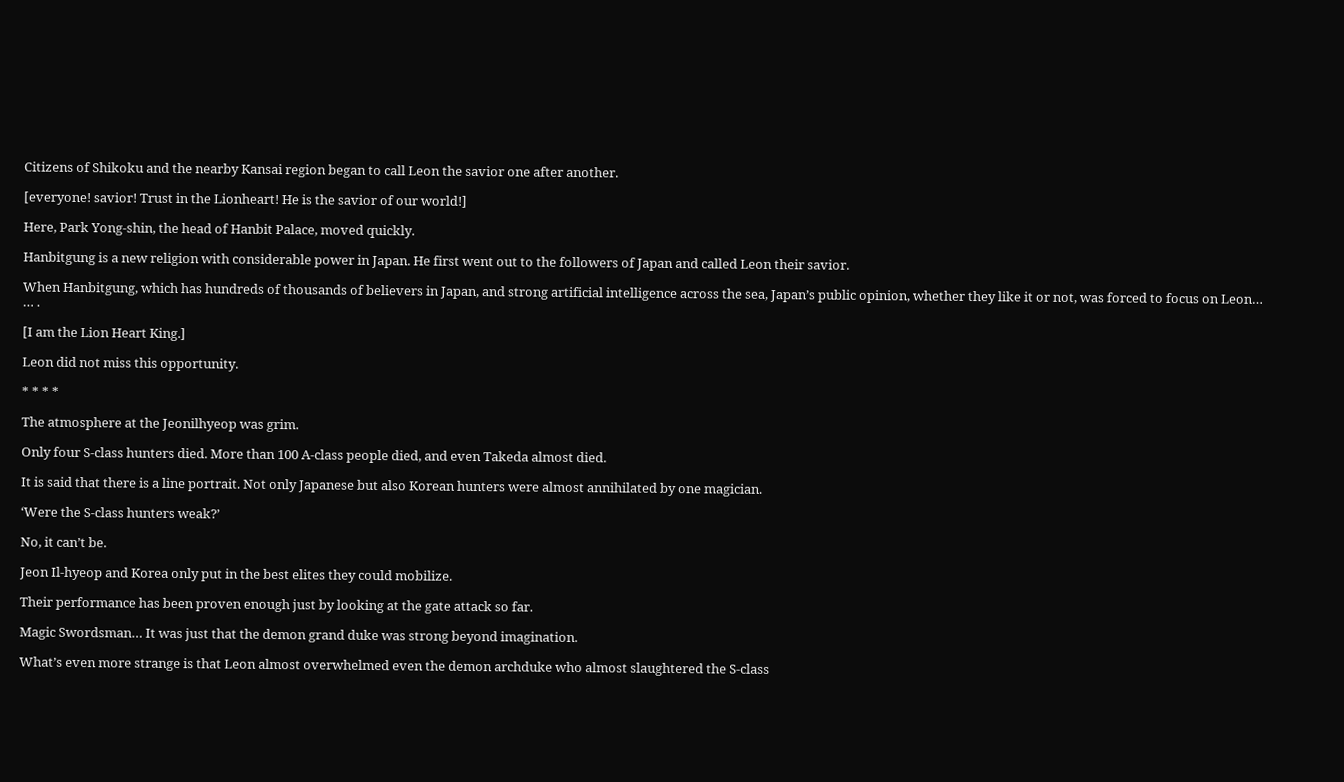Citizens of Shikoku and the nearby Kansai region began to call Leon the savior one after another.

[everyone! savior! Trust in the Lionheart! He is the savior of our world!]

Here, Park Yong-shin, the head of Hanbit Palace, moved quickly.

Hanbitgung is a new religion with considerable power in Japan. He first went out to the followers of Japan and called Leon their savior.

When Hanbitgung, which has hundreds of thousands of believers in Japan, and strong artificial intelligence across the sea, Japan’s public opinion, whether they like it or not, was forced to focus on Leon… … .

[I am the Lion Heart King.]

Leon did not miss this opportunity.

* * * *

The atmosphere at the Jeonilhyeop was grim.

Only four S-class hunters died. More than 100 A-class people died, and even Takeda almost died.

It is said that there is a line portrait. Not only Japanese but also Korean hunters were almost annihilated by one magician.

‘Were the S-class hunters weak?’

No, it can’t be.

Jeon Il-hyeop and Korea only put in the best elites they could mobilize.

Their performance has been proven enough just by looking at the gate attack so far.

Magic Swordsman… It was just that the demon grand duke was strong beyond imagination.

What’s even more strange is that Leon almost overwhelmed even the demon archduke who almost slaughtered the S-class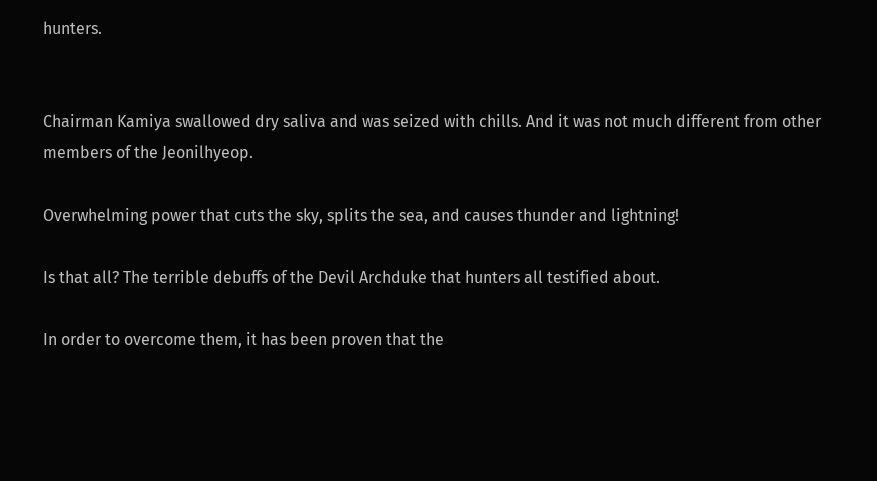hunters.


Chairman Kamiya swallowed dry saliva and was seized with chills. And it was not much different from other members of the Jeonilhyeop.

Overwhelming power that cuts the sky, splits the sea, and causes thunder and lightning!

Is that all? The terrible debuffs of the Devil Archduke that hunters all testified about.

In order to overcome them, it has been proven that the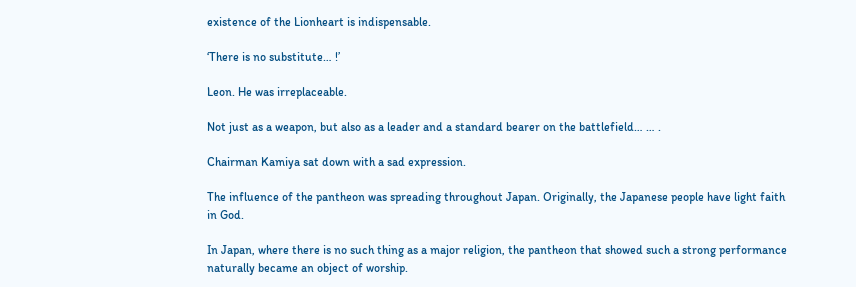existence of the Lionheart is indispensable.

‘There is no substitute… !’

Leon. He was irreplaceable.

Not just as a weapon, but also as a leader and a standard bearer on the battlefield… … .

Chairman Kamiya sat down with a sad expression.

The influence of the pantheon was spreading throughout Japan. Originally, the Japanese people have light faith in God.

In Japan, where there is no such thing as a major religion, the pantheon that showed such a strong performance naturally became an object of worship.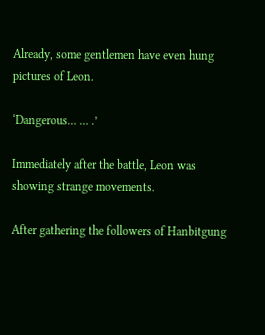Already, some gentlemen have even hung pictures of Leon.

‘Dangerous… … .’

Immediately after the battle, Leon was showing strange movements.

After gathering the followers of Hanbitgung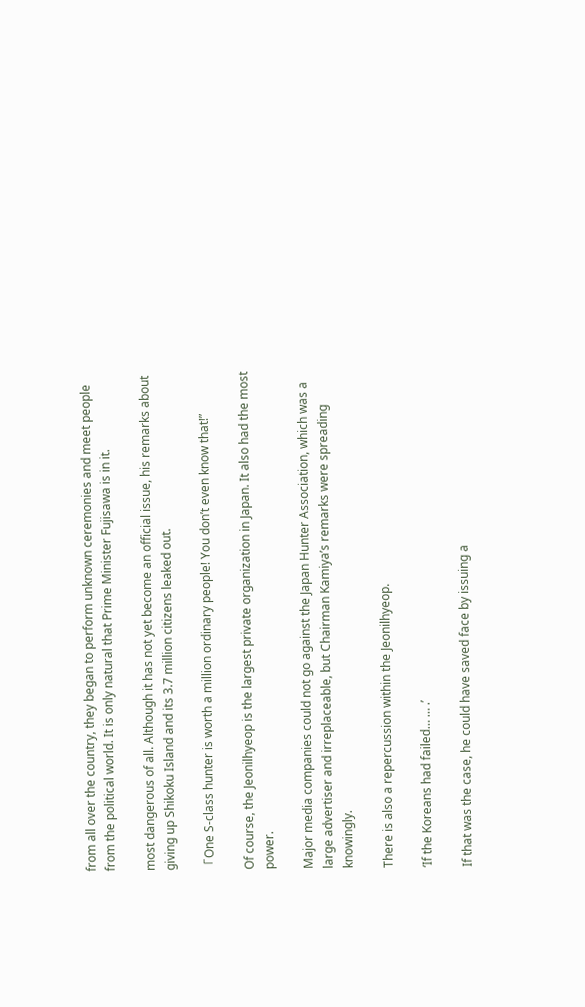from all over the country, they began to perform unknown ceremonies and meet people from the political world. It is only natural that Prime Minister Fujisawa is in it.

most dangerous of all. Although it has not yet become an official issue, his remarks about giving up Shikoku Island and its 3.7 million citizens leaked out.

「One S-class hunter is worth a million ordinary people! You don’t even know that!”

Of course, the Jeonilhyeop is the largest private organization in Japan. It also had the most power.

Major media companies could not go against the Japan Hunter Association, which was a large advertiser and irreplaceable, but Chairman Kamiya’s remarks were spreading knowingly.

There is also a repercussion within the Jeonilhyeop.

‘If the Koreans had failed… … .’

If that was the case, he could have saved face by issuing a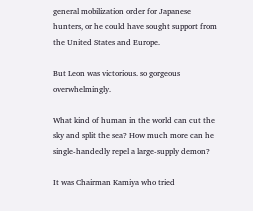general mobilization order for Japanese hunters, or he could have sought support from the United States and Europe.

But Leon was victorious. so gorgeous overwhelmingly.

What kind of human in the world can cut the sky and split the sea? How much more can he single-handedly repel a large-supply demon?

It was Chairman Kamiya who tried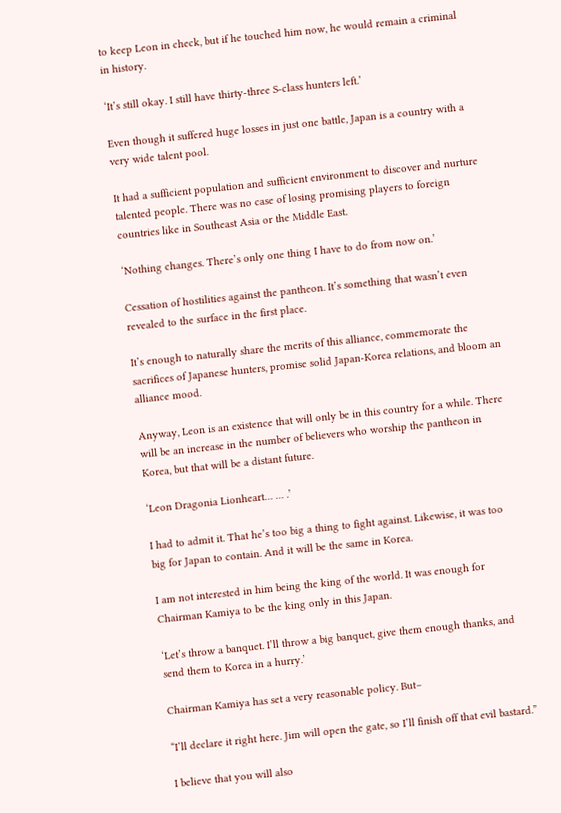to keep Leon in check, but if he touched him now, he would remain a criminal in history.

‘It’s still okay. I still have thirty-three S-class hunters left.’

Even though it suffered huge losses in just one battle, Japan is a country with a very wide talent pool.

It had a sufficient population and sufficient environment to discover and nurture talented people. There was no case of losing promising players to foreign countries like in Southeast Asia or the Middle East.

‘Nothing changes. There’s only one thing I have to do from now on.’

Cessation of hostilities against the pantheon. It’s something that wasn’t even revealed to the surface in the first place.

It’s enough to naturally share the merits of this alliance, commemorate the sacrifices of Japanese hunters, promise solid Japan-Korea relations, and bloom an alliance mood.

Anyway, Leon is an existence that will only be in this country for a while. There will be an increase in the number of believers who worship the pantheon in Korea, but that will be a distant future.

‘Leon Dragonia Lionheart… … .’

I had to admit it. That he’s too big a thing to fight against. Likewise, it was too big for Japan to contain. And it will be the same in Korea.

I am not interested in him being the king of the world. It was enough for Chairman Kamiya to be the king only in this Japan.

‘Let’s throw a banquet. I’ll throw a big banquet, give them enough thanks, and send them to Korea in a hurry.’

Chairman Kamiya has set a very reasonable policy. But–

“I’ll declare it right here. Jim will open the gate, so I’ll finish off that evil bastard.”

I believe that you will also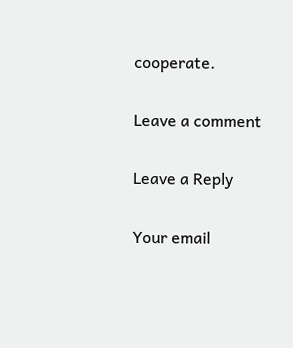cooperate.

Leave a comment

Leave a Reply

Your email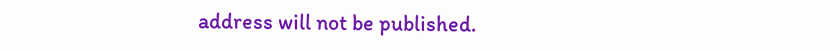address will not be published.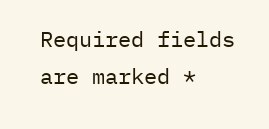Required fields are marked *